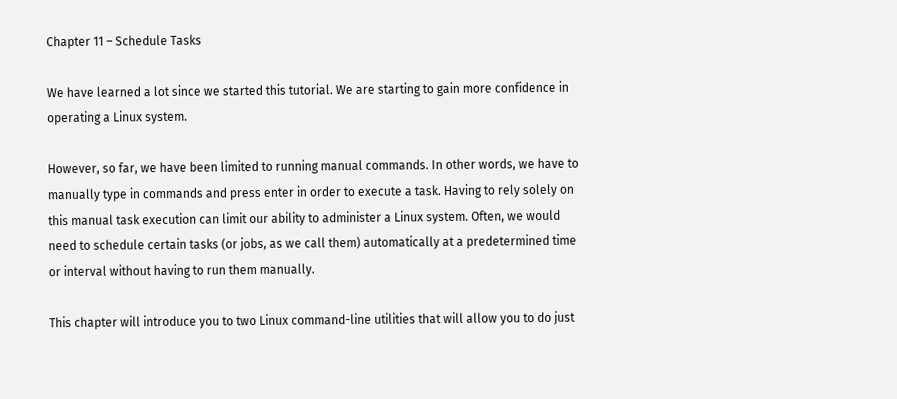Chapter 11 – Schedule Tasks

We have learned a lot since we started this tutorial. We are starting to gain more confidence in operating a Linux system.

However, so far, we have been limited to running manual commands. In other words, we have to manually type in commands and press enter in order to execute a task. Having to rely solely on this manual task execution can limit our ability to administer a Linux system. Often, we would need to schedule certain tasks (or jobs, as we call them) automatically at a predetermined time or interval without having to run them manually.

This chapter will introduce you to two Linux command-line utilities that will allow you to do just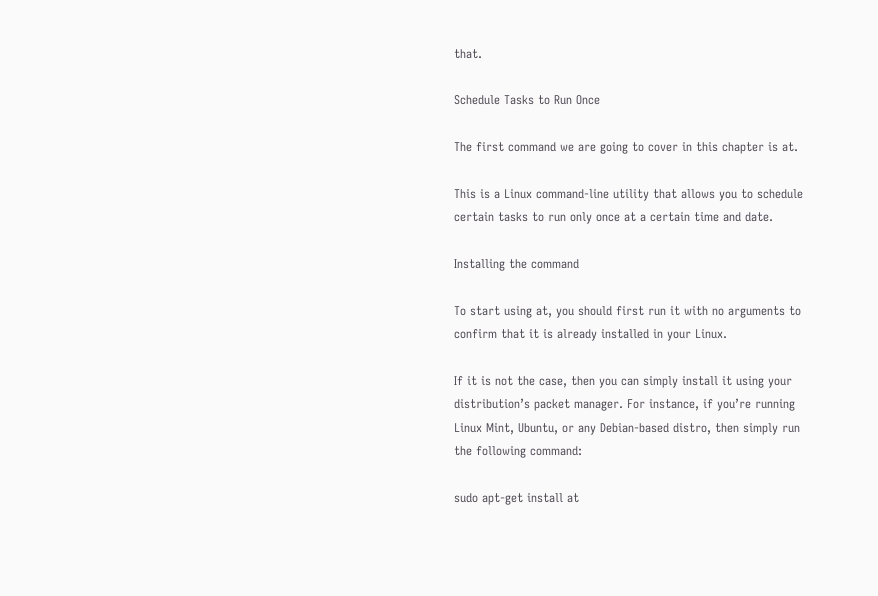that.

Schedule Tasks to Run Once

The first command we are going to cover in this chapter is at.

This is a Linux command-line utility that allows you to schedule certain tasks to run only once at a certain time and date.

Installing the command

To start using at, you should first run it with no arguments to confirm that it is already installed in your Linux.

If it is not the case, then you can simply install it using your distribution’s packet manager. For instance, if you’re running Linux Mint, Ubuntu, or any Debian-based distro, then simply run the following command:

sudo apt-get install at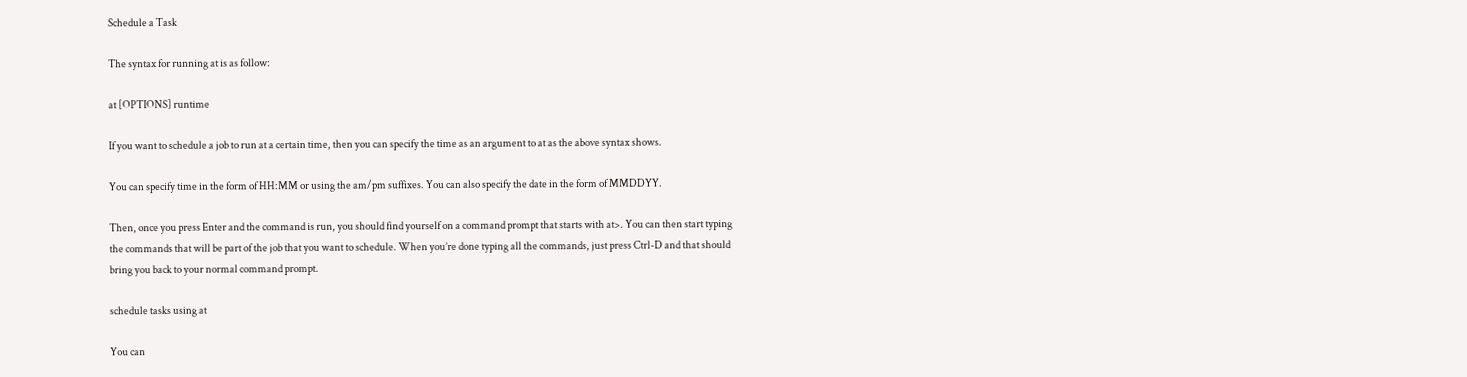Schedule a Task

The syntax for running at is as follow:

at [OPTIONS] runtime

If you want to schedule a job to run at a certain time, then you can specify the time as an argument to at as the above syntax shows.

You can specify time in the form of HH:MM or using the am/pm suffixes. You can also specify the date in the form of MMDDYY.

Then, once you press Enter and the command is run, you should find yourself on a command prompt that starts with at>. You can then start typing the commands that will be part of the job that you want to schedule. When you’re done typing all the commands, just press Ctrl-D and that should bring you back to your normal command prompt.

schedule tasks using at

You can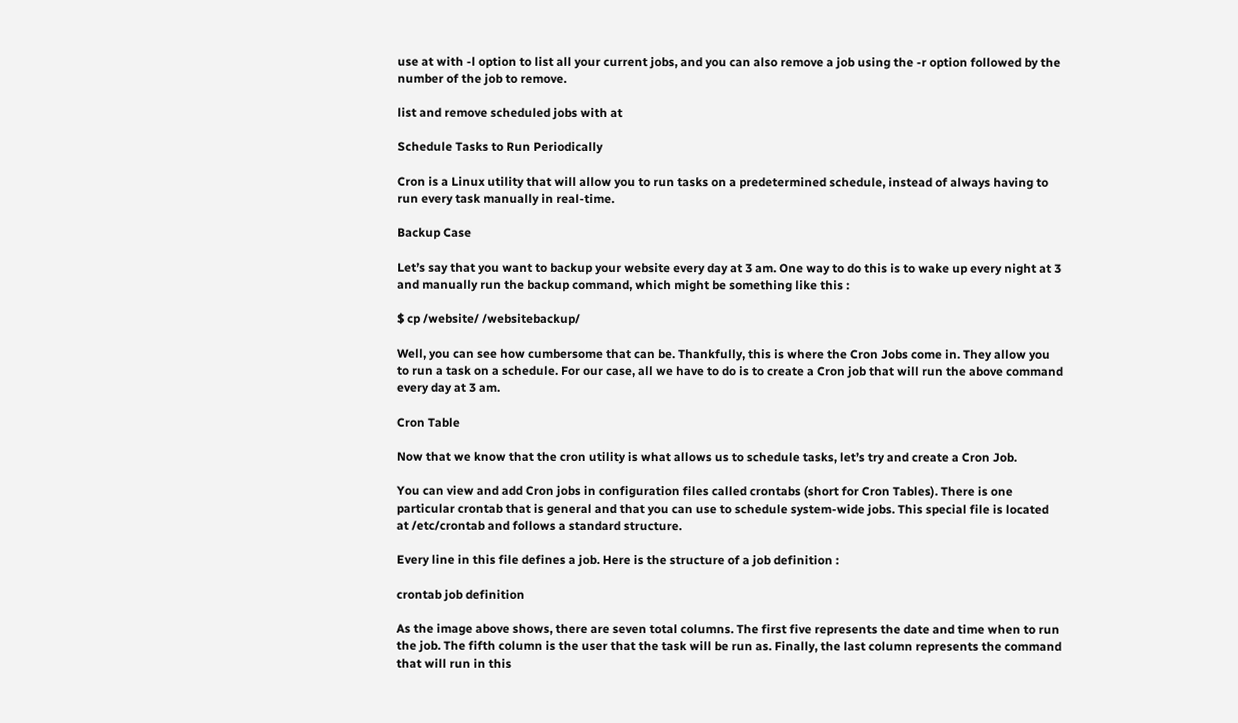use at with -l option to list all your current jobs, and you can also remove a job using the -r option followed by the number of the job to remove.

list and remove scheduled jobs with at

Schedule Tasks to Run Periodically

Cron is a Linux utility that will allow you to run tasks on a predetermined schedule, instead of always having to run every task manually in real-time.

Backup Case

Let’s say that you want to backup your website every day at 3 am. One way to do this is to wake up every night at 3 and manually run the backup command, which might be something like this :

$ cp /website/ /websitebackup/

Well, you can see how cumbersome that can be. Thankfully, this is where the Cron Jobs come in. They allow you to run a task on a schedule. For our case, all we have to do is to create a Cron job that will run the above command every day at 3 am.

Cron Table

Now that we know that the cron utility is what allows us to schedule tasks, let’s try and create a Cron Job.

You can view and add Cron jobs in configuration files called crontabs (short for Cron Tables). There is one particular crontab that is general and that you can use to schedule system-wide jobs. This special file is located at /etc/crontab and follows a standard structure.

Every line in this file defines a job. Here is the structure of a job definition :

crontab job definition

As the image above shows, there are seven total columns. The first five represents the date and time when to run the job. The fifth column is the user that the task will be run as. Finally, the last column represents the command that will run in this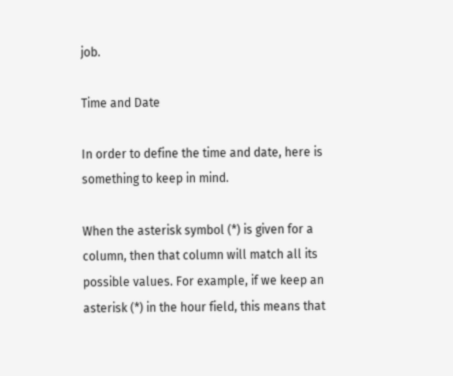job.

Time and Date

In order to define the time and date, here is something to keep in mind.

When the asterisk symbol (*) is given for a column, then that column will match all its possible values. For example, if we keep an asterisk (*) in the hour field, this means that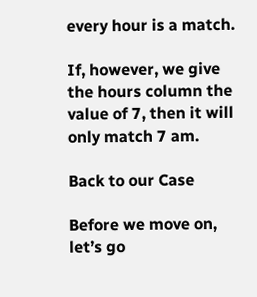every hour is a match.

If, however, we give the hours column the value of 7, then it will only match 7 am.

Back to our Case

Before we move on, let’s go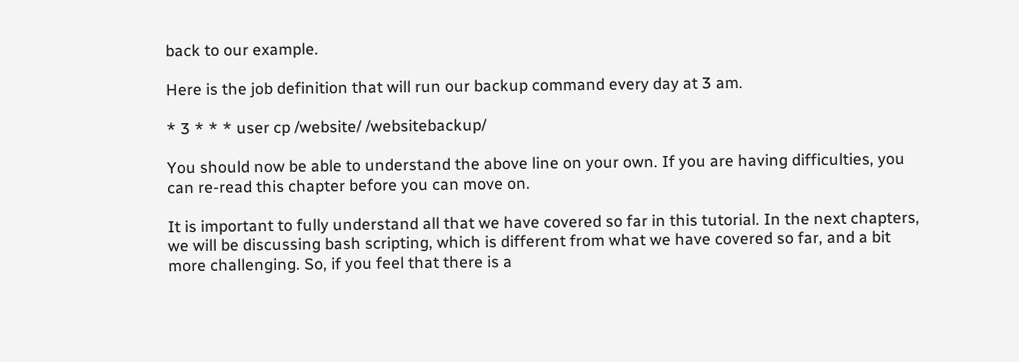back to our example.

Here is the job definition that will run our backup command every day at 3 am.

* 3 * * * user cp /website/ /websitebackup/

You should now be able to understand the above line on your own. If you are having difficulties, you can re-read this chapter before you can move on.

It is important to fully understand all that we have covered so far in this tutorial. In the next chapters, we will be discussing bash scripting, which is different from what we have covered so far, and a bit more challenging. So, if you feel that there is a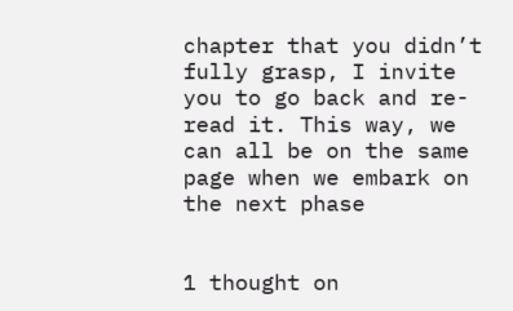chapter that you didn’t fully grasp, I invite you to go back and re-read it. This way, we can all be on the same page when we embark on the next phase


1 thought on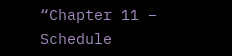“Chapter 11 – Schedule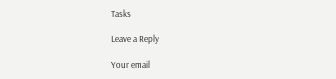Tasks

Leave a Reply

Your email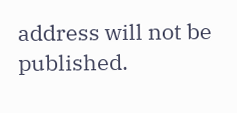address will not be published.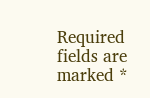Required fields are marked *